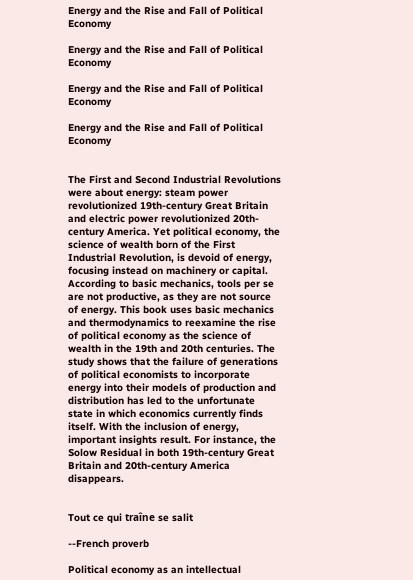Energy and the Rise and Fall of Political Economy

Energy and the Rise and Fall of Political Economy

Energy and the Rise and Fall of Political Economy

Energy and the Rise and Fall of Political Economy


The First and Second Industrial Revolutions were about energy: steam power revolutionized 19th-century Great Britain and electric power revolutionized 20th-century America. Yet political economy, the science of wealth born of the First Industrial Revolution, is devoid of energy, focusing instead on machinery or capital. According to basic mechanics, tools per se are not productive, as they are not source of energy. This book uses basic mechanics and thermodynamics to reexamine the rise of political economy as the science of wealth in the 19th and 20th centuries. The study shows that the failure of generations of political economists to incorporate energy into their models of production and distribution has led to the unfortunate state in which economics currently finds itself. With the inclusion of energy, important insights result. For instance, the Solow Residual in both 19th-century Great Britain and 20th-century America disappears.


Tout ce qui traîne se salit

--French proverb

Political economy as an intellectual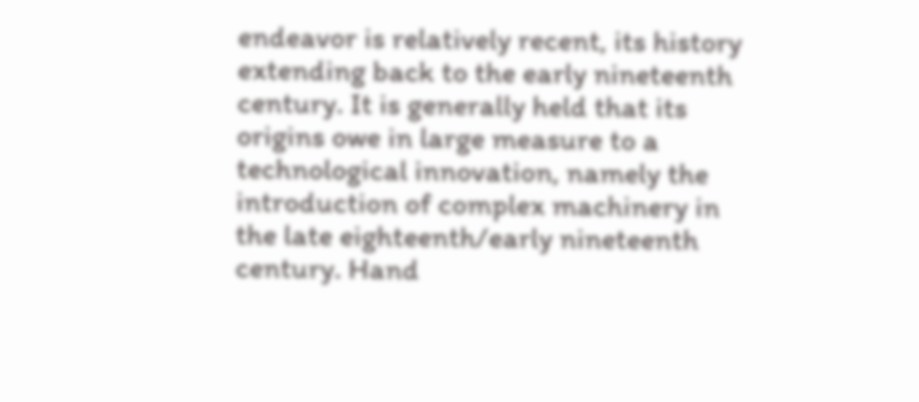endeavor is relatively recent, its history extending back to the early nineteenth century. It is generally held that its origins owe in large measure to a technological innovation, namely the introduction of complex machinery in the late eighteenth/early nineteenth century. Hand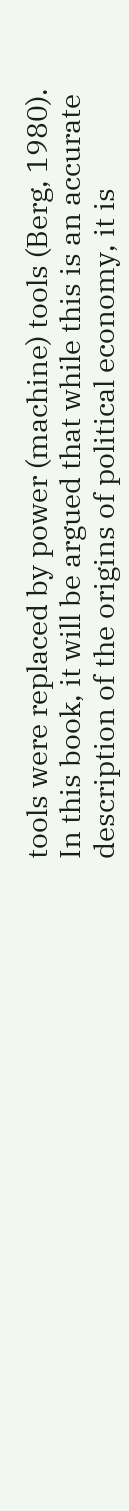tools were replaced by power (machine) tools (Berg, 1980). In this book, it will be argued that while this is an accurate description of the origins of political economy, it is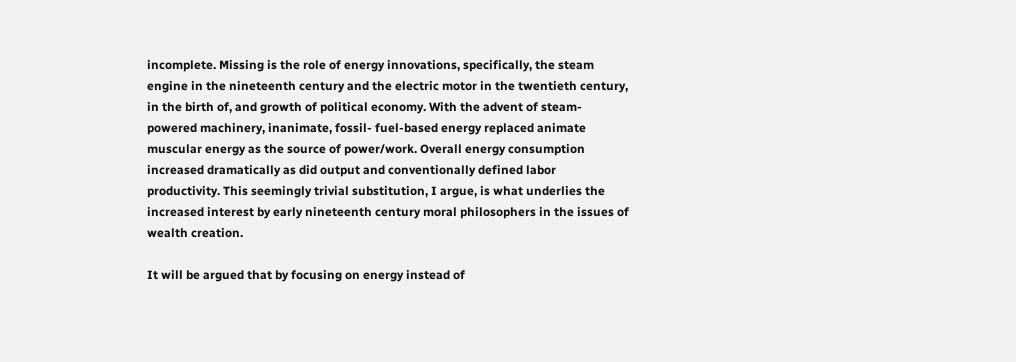incomplete. Missing is the role of energy innovations, specifically, the steam engine in the nineteenth century and the electric motor in the twentieth century, in the birth of, and growth of political economy. With the advent of steam-powered machinery, inanimate, fossil- fuel-based energy replaced animate muscular energy as the source of power/work. Overall energy consumption increased dramatically as did output and conventionally defined labor productivity. This seemingly trivial substitution, I argue, is what underlies the increased interest by early nineteenth century moral philosophers in the issues of wealth creation.

It will be argued that by focusing on energy instead of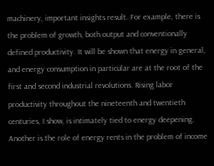machinery, important insights result. For example, there is the problem of growth, both output and conventionally defined productivity. It will be shown that energy in general, and energy consumption in particular are at the root of the first and second industrial revolutions. Rising labor productivity throughout the nineteenth and twentieth centuries, I show, is intimately tied to energy deepening. Another is the role of energy rents in the problem of income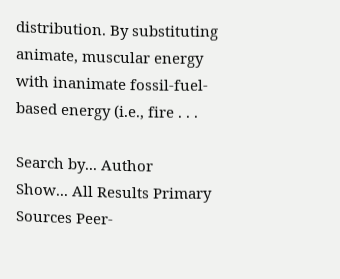distribution. By substituting animate, muscular energy with inanimate fossil-fuel-based energy (i.e., fire . . .

Search by... Author
Show... All Results Primary Sources Peer-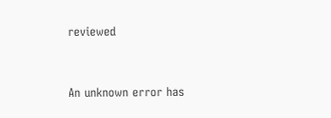reviewed


An unknown error has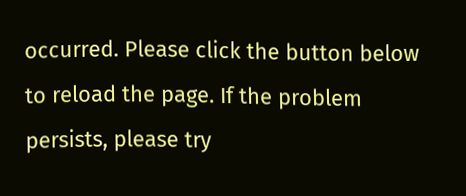occurred. Please click the button below to reload the page. If the problem persists, please try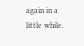again in a little while.